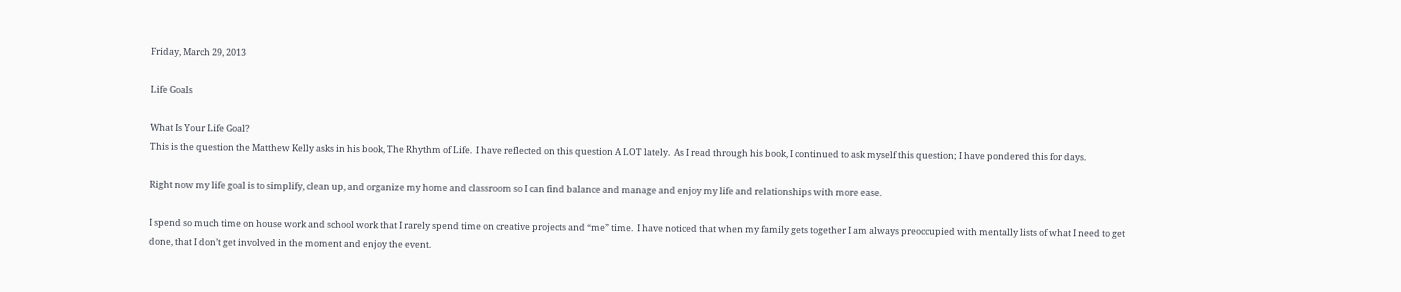Friday, March 29, 2013

Life Goals

What Is Your Life Goal?
This is the question the Matthew Kelly asks in his book, The Rhythm of Life.  I have reflected on this question A LOT lately.  As I read through his book, I continued to ask myself this question; I have pondered this for days.

Right now my life goal is to simplify, clean up, and organize my home and classroom so I can find balance and manage and enjoy my life and relationships with more ease.

I spend so much time on house work and school work that I rarely spend time on creative projects and “me” time.  I have noticed that when my family gets together I am always preoccupied with mentally lists of what I need to get done, that I don’t get involved in the moment and enjoy the event.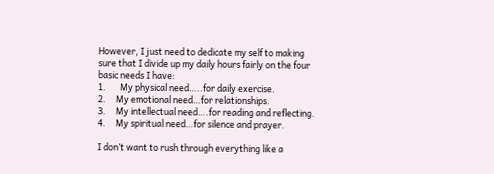However, I just need to dedicate my self to making sure that I divide up my daily hours fairly on the four basic needs I have:
1.       My physical need…..for daily exercise.
2.     My emotional need…for relationships.
3.     My intellectual need….for reading and reflecting.
4.     My spiritual need…for silence and prayer.

I don’t want to rush through everything like a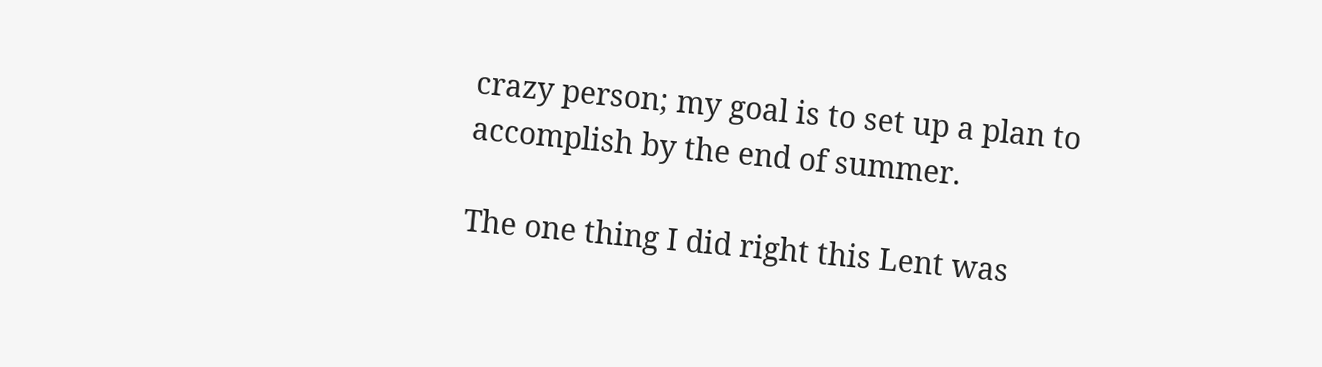crazy person; my goal is to set up a plan to accomplish by the end of summer.

The one thing I did right this Lent was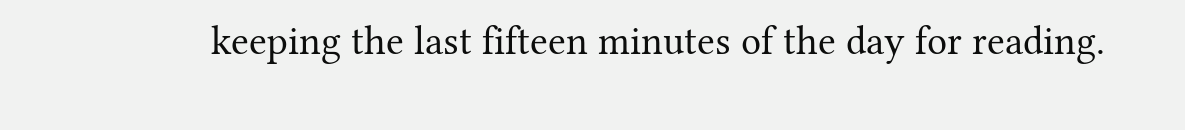keeping the last fifteen minutes of the day for reading.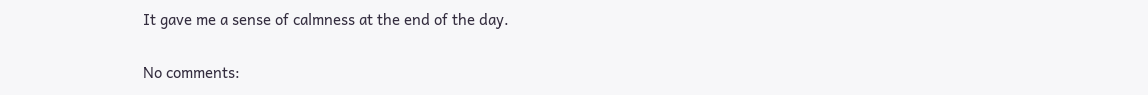It gave me a sense of calmness at the end of the day.

No comments: